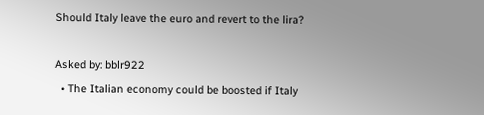Should Italy leave the euro and revert to the lira?

Asked by: bblr922
  • The Italian economy could be boosted if Italy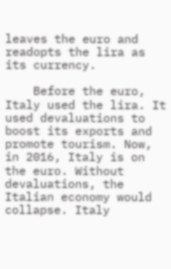leaves the euro and readopts the lira as its currency.

    Before the euro, Italy used the lira. It used devaluations to boost its exports and promote tourism. Now, in 2016, Italy is on the euro. Without devaluations, the Italian economy would collapse. Italy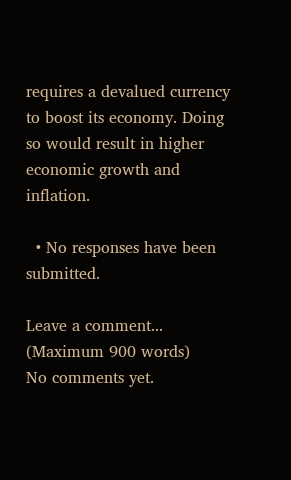requires a devalued currency to boost its economy. Doing so would result in higher economic growth and inflation.

  • No responses have been submitted.

Leave a comment...
(Maximum 900 words)
No comments yet.